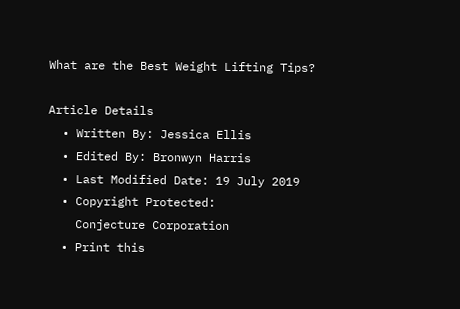What are the Best Weight Lifting Tips?

Article Details
  • Written By: Jessica Ellis
  • Edited By: Bronwyn Harris
  • Last Modified Date: 19 July 2019
  • Copyright Protected:
    Conjecture Corporation
  • Print this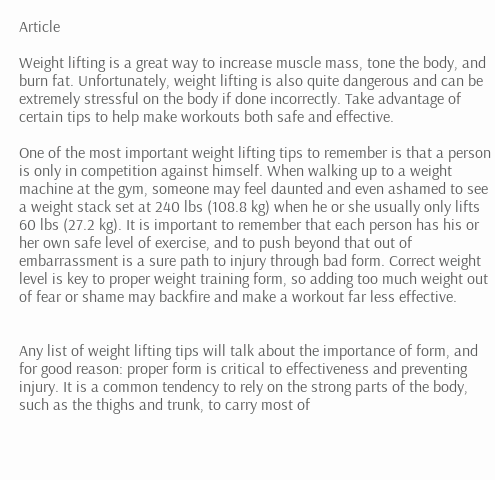Article

Weight lifting is a great way to increase muscle mass, tone the body, and burn fat. Unfortunately, weight lifting is also quite dangerous and can be extremely stressful on the body if done incorrectly. Take advantage of certain tips to help make workouts both safe and effective.

One of the most important weight lifting tips to remember is that a person is only in competition against himself. When walking up to a weight machine at the gym, someone may feel daunted and even ashamed to see a weight stack set at 240 lbs (108.8 kg) when he or she usually only lifts 60 lbs (27.2 kg). It is important to remember that each person has his or her own safe level of exercise, and to push beyond that out of embarrassment is a sure path to injury through bad form. Correct weight level is key to proper weight training form, so adding too much weight out of fear or shame may backfire and make a workout far less effective.


Any list of weight lifting tips will talk about the importance of form, and for good reason: proper form is critical to effectiveness and preventing injury. It is a common tendency to rely on the strong parts of the body, such as the thighs and trunk, to carry most of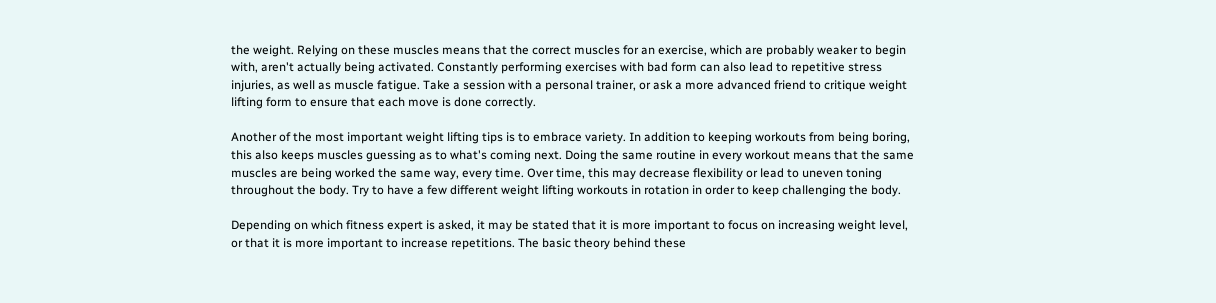the weight. Relying on these muscles means that the correct muscles for an exercise, which are probably weaker to begin with, aren't actually being activated. Constantly performing exercises with bad form can also lead to repetitive stress injuries, as well as muscle fatigue. Take a session with a personal trainer, or ask a more advanced friend to critique weight lifting form to ensure that each move is done correctly.

Another of the most important weight lifting tips is to embrace variety. In addition to keeping workouts from being boring, this also keeps muscles guessing as to what's coming next. Doing the same routine in every workout means that the same muscles are being worked the same way, every time. Over time, this may decrease flexibility or lead to uneven toning throughout the body. Try to have a few different weight lifting workouts in rotation in order to keep challenging the body.

Depending on which fitness expert is asked, it may be stated that it is more important to focus on increasing weight level, or that it is more important to increase repetitions. The basic theory behind these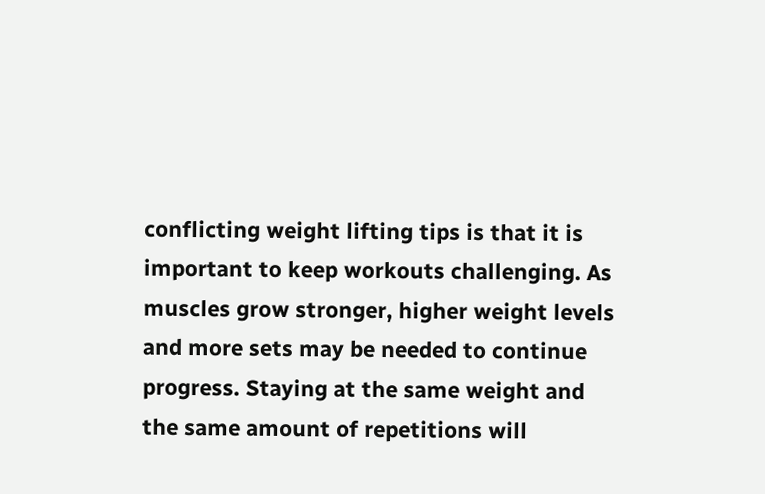conflicting weight lifting tips is that it is important to keep workouts challenging. As muscles grow stronger, higher weight levels and more sets may be needed to continue progress. Staying at the same weight and the same amount of repetitions will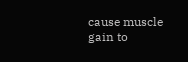cause muscle gain to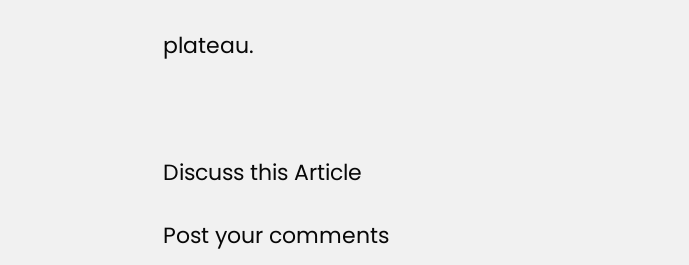plateau.



Discuss this Article

Post your comments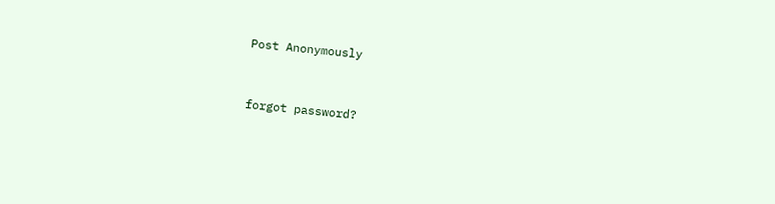Post Anonymously


forgot password?